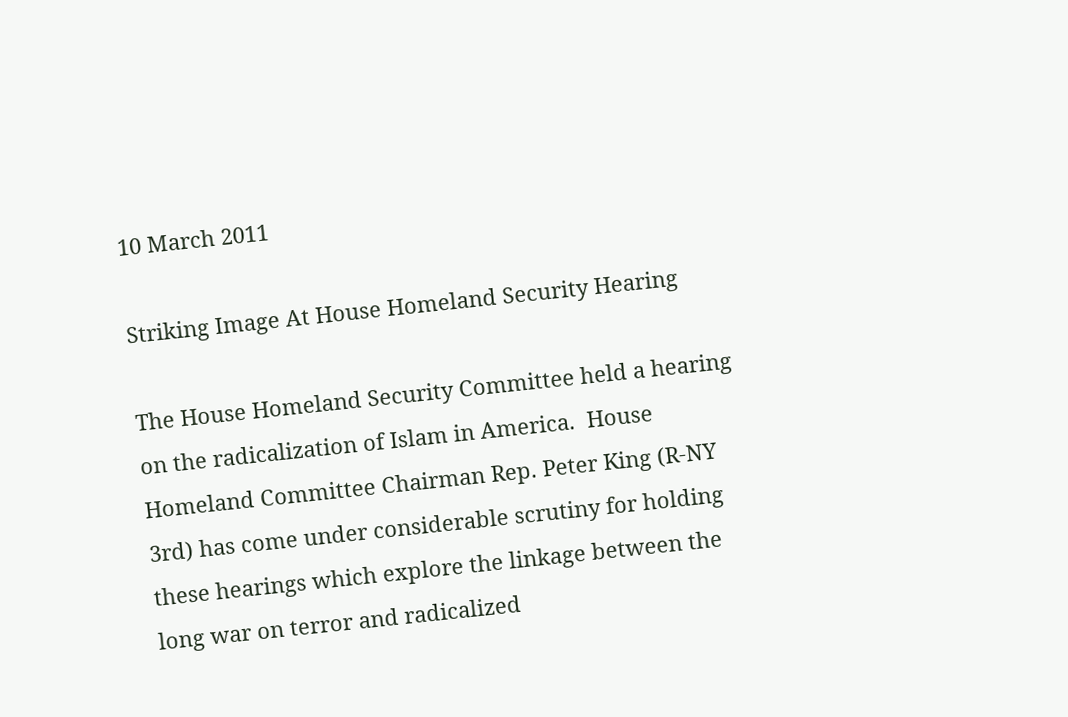10 March 2011

Striking Image At House Homeland Security Hearing

The House Homeland Security Committee held a hearing on the radicalization of Islam in America.  House Homeland Committee Chairman Rep. Peter King (R-NY 3rd) has come under considerable scrutiny for holding these hearings which explore the linkage between the long war on terror and radicalized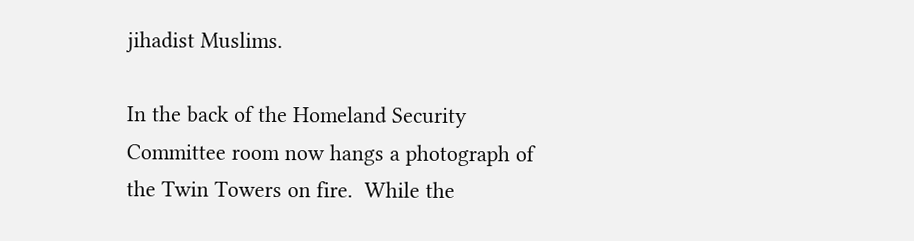jihadist Muslims.

In the back of the Homeland Security Committee room now hangs a photograph of the Twin Towers on fire.  While the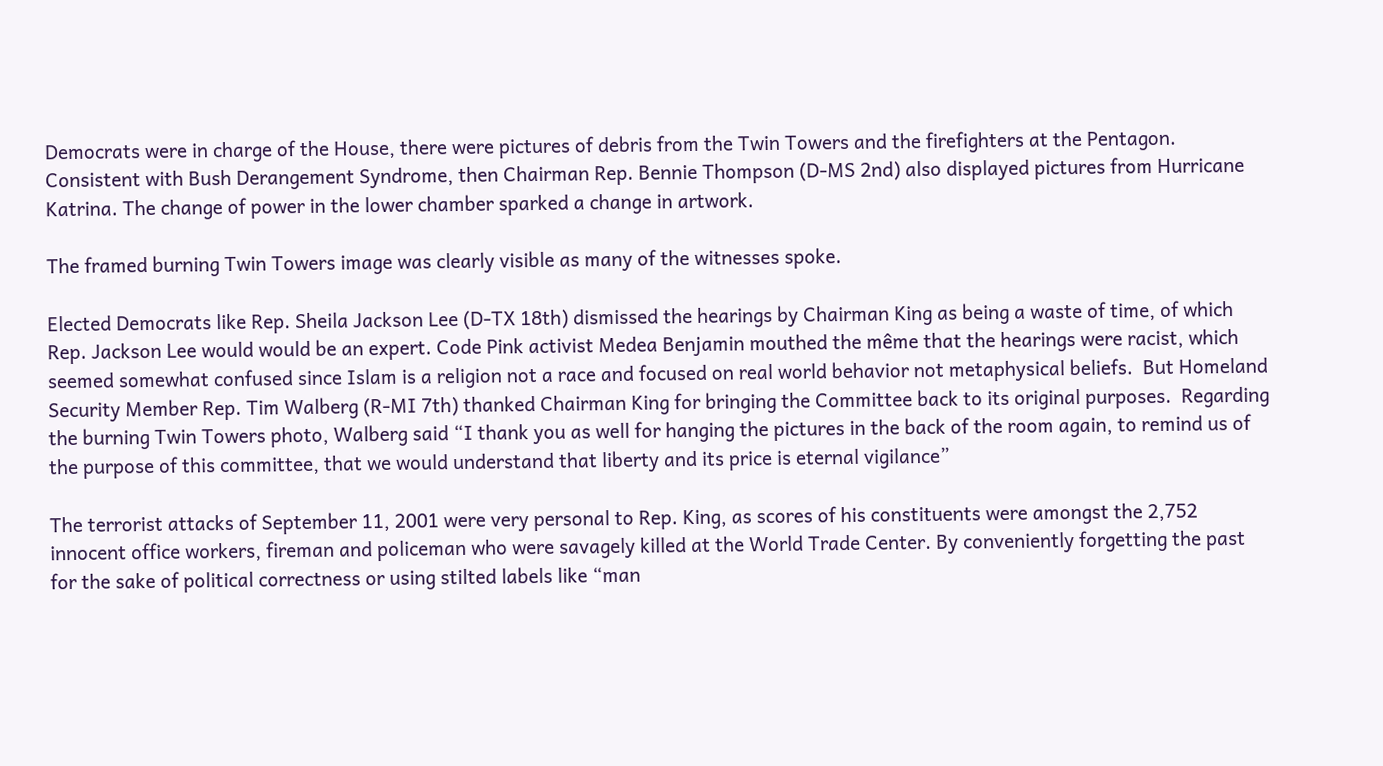Democrats were in charge of the House, there were pictures of debris from the Twin Towers and the firefighters at the Pentagon.  Consistent with Bush Derangement Syndrome, then Chairman Rep. Bennie Thompson (D-MS 2nd) also displayed pictures from Hurricane Katrina. The change of power in the lower chamber sparked a change in artwork.

The framed burning Twin Towers image was clearly visible as many of the witnesses spoke.

Elected Democrats like Rep. Sheila Jackson Lee (D-TX 18th) dismissed the hearings by Chairman King as being a waste of time, of which Rep. Jackson Lee would would be an expert. Code Pink activist Medea Benjamin mouthed the même that the hearings were racist, which seemed somewhat confused since Islam is a religion not a race and focused on real world behavior not metaphysical beliefs.  But Homeland Security Member Rep. Tim Walberg (R-MI 7th) thanked Chairman King for bringing the Committee back to its original purposes.  Regarding the burning Twin Towers photo, Walberg said “I thank you as well for hanging the pictures in the back of the room again, to remind us of the purpose of this committee, that we would understand that liberty and its price is eternal vigilance”

The terrorist attacks of September 11, 2001 were very personal to Rep. King, as scores of his constituents were amongst the 2,752 innocent office workers, fireman and policeman who were savagely killed at the World Trade Center. By conveniently forgetting the past for the sake of political correctness or using stilted labels like “man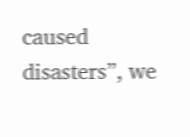caused disasters”, we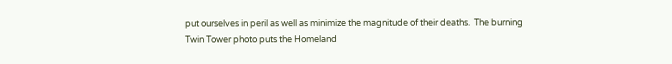put ourselves in peril as well as minimize the magnitude of their deaths.  The burning Twin Tower photo puts the Homeland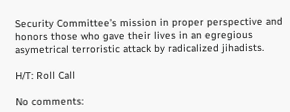Security Committee’s mission in proper perspective and honors those who gave their lives in an egregious asymetrical terroristic attack by radicalized jihadists.

H/T: Roll Call

No comments: